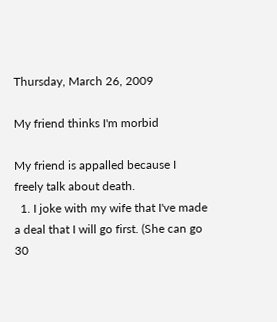Thursday, March 26, 2009

My friend thinks I'm morbid

My friend is appalled because I freely talk about death.
  1. I joke with my wife that I've made a deal that I will go first. (She can go 30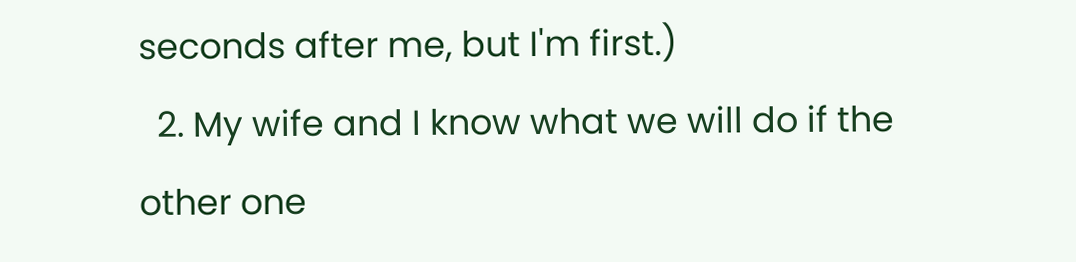seconds after me, but I'm first.)
  2. My wife and I know what we will do if the other one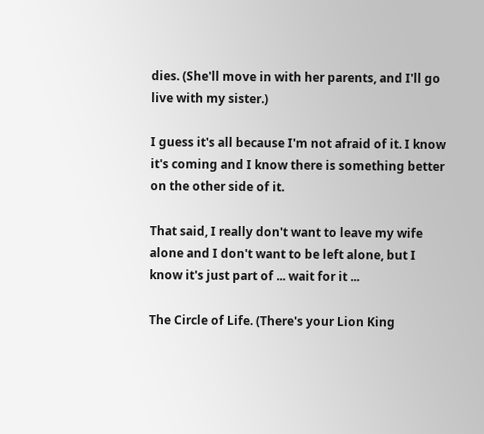dies. (She'll move in with her parents, and I'll go live with my sister.)

I guess it's all because I'm not afraid of it. I know it's coming and I know there is something better on the other side of it.

That said, I really don't want to leave my wife alone and I don't want to be left alone, but I know it's just part of ... wait for it ...

The Circle of Life. (There's your Lion King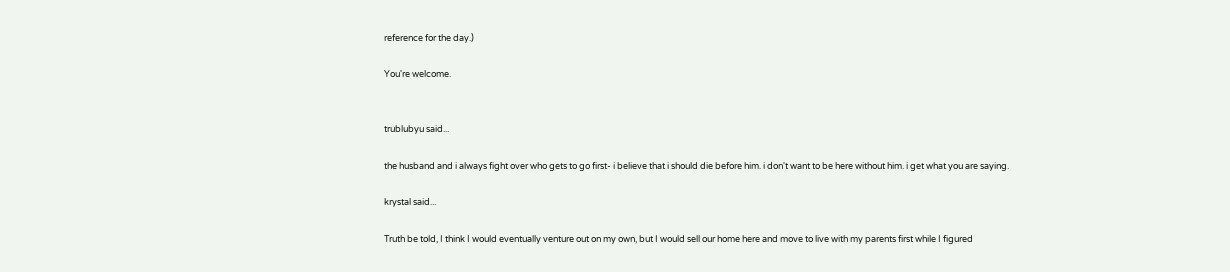reference for the day.)

You're welcome.


trublubyu said...

the husband and i always fight over who gets to go first- i believe that i should die before him. i don't want to be here without him. i get what you are saying.

krystal said...

Truth be told, I think I would eventually venture out on my own, but I would sell our home here and move to live with my parents first while I figured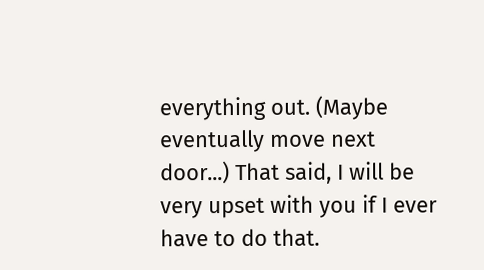everything out. (Maybe eventually move next door...) That said, I will be very upset with you if I ever have to do that.